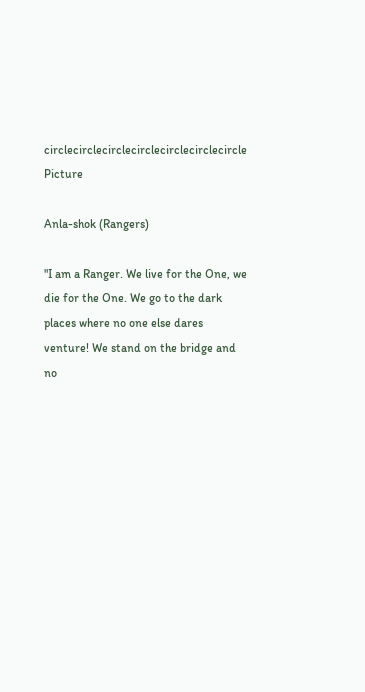circlecirclecirclecirclecirclecirclecircle Picture

Anla-shok (Rangers)

"I am a Ranger. We live for the One, we die for the One. We go to the dark places where no one else dares venture! We stand on the bridge and no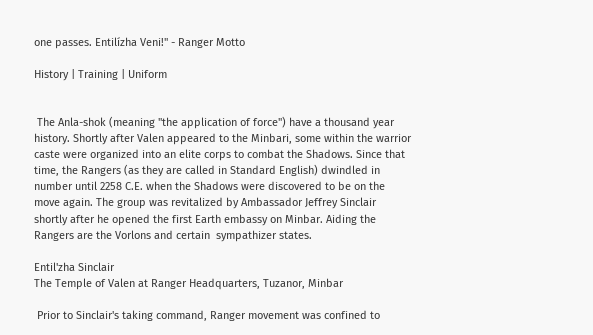one passes. Entilízha Veni!" - Ranger Motto

History | Training | Uniform


 The Anla-shok (meaning "the application of force") have a thousand year history. Shortly after Valen appeared to the Minbari, some within the warrior caste were organized into an elite corps to combat the Shadows. Since that time, the Rangers (as they are called in Standard English) dwindled in number until 2258 C.E. when the Shadows were discovered to be on the move again. The group was revitalized by Ambassador Jeffrey Sinclair shortly after he opened the first Earth embassy on Minbar. Aiding the Rangers are the Vorlons and certain  sympathizer states.

Entil'zha Sinclair
The Temple of Valen at Ranger Headquarters, Tuzanor, Minbar

 Prior to Sinclair's taking command, Ranger movement was confined to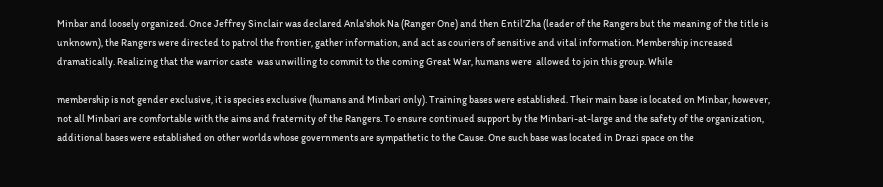Minbar and loosely organized. Once Jeffrey Sinclair was declared Anla'shok Na (Ranger One) and then Entil'Zha (leader of the Rangers but the meaning of the title is unknown), the Rangers were directed to patrol the frontier, gather information, and act as couriers of sensitive and vital information. Membership increased dramatically. Realizing that the warrior caste  was unwilling to commit to the coming Great War, humans were  allowed to join this group. While

membership is not gender exclusive, it is species exclusive (humans and Minbari only). Training bases were established. Their main base is located on Minbar, however, not all Minbari are comfortable with the aims and fraternity of the Rangers. To ensure continued support by the Minbari-at-large and the safety of the organization, additional bases were established on other worlds whose governments are sympathetic to the Cause. One such base was located in Drazi space on the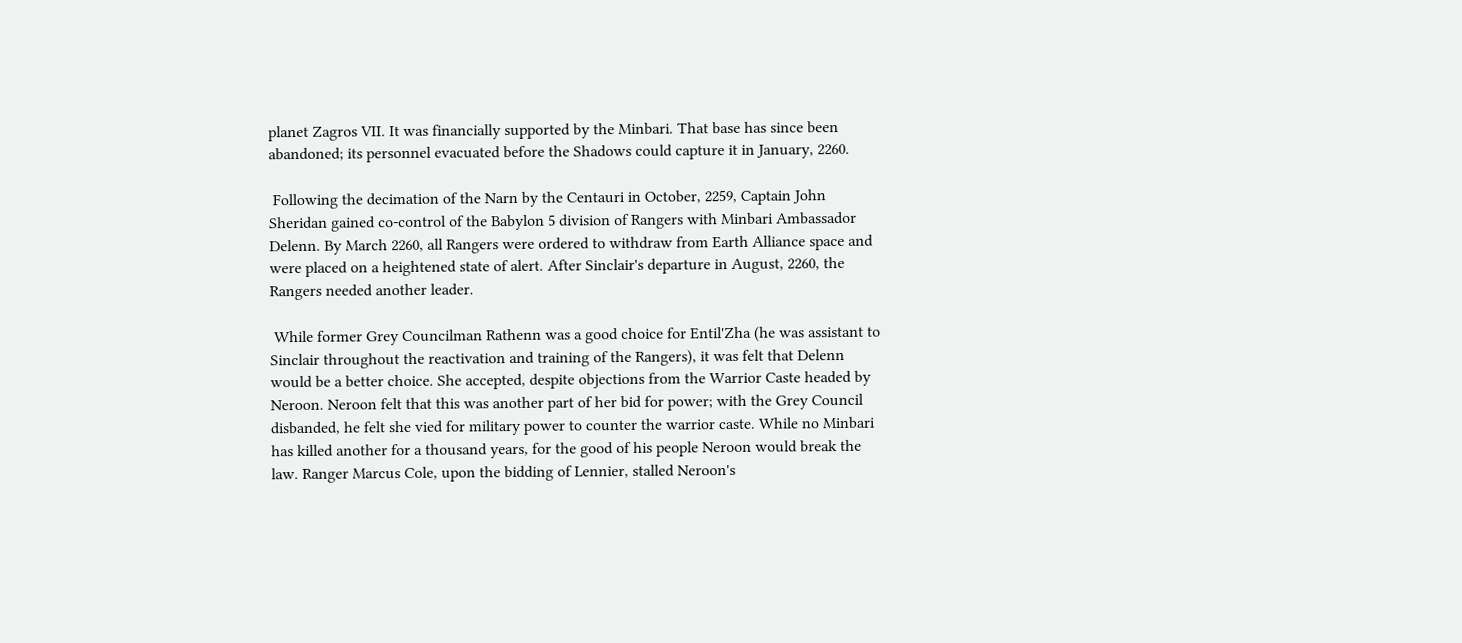planet Zagros VII. It was financially supported by the Minbari. That base has since been abandoned; its personnel evacuated before the Shadows could capture it in January, 2260.

 Following the decimation of the Narn by the Centauri in October, 2259, Captain John Sheridan gained co-control of the Babylon 5 division of Rangers with Minbari Ambassador Delenn. By March 2260, all Rangers were ordered to withdraw from Earth Alliance space and were placed on a heightened state of alert. After Sinclair's departure in August, 2260, the Rangers needed another leader.

 While former Grey Councilman Rathenn was a good choice for Entil'Zha (he was assistant to Sinclair throughout the reactivation and training of the Rangers), it was felt that Delenn would be a better choice. She accepted, despite objections from the Warrior Caste headed by Neroon. Neroon felt that this was another part of her bid for power; with the Grey Council disbanded, he felt she vied for military power to counter the warrior caste. While no Minbari has killed another for a thousand years, for the good of his people Neroon would break the law. Ranger Marcus Cole, upon the bidding of Lennier, stalled Neroon's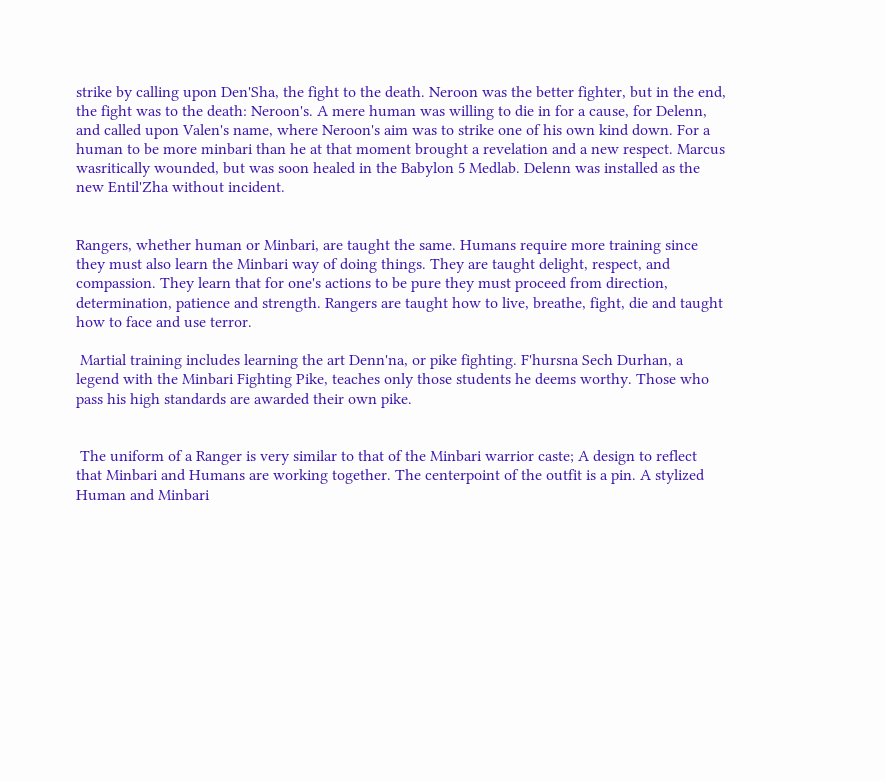strike by calling upon Den'Sha, the fight to the death. Neroon was the better fighter, but in the end, the fight was to the death: Neroon's. A mere human was willing to die in for a cause, for Delenn, and called upon Valen's name, where Neroon's aim was to strike one of his own kind down. For a human to be more minbari than he at that moment brought a revelation and a new respect. Marcus wasritically wounded, but was soon healed in the Babylon 5 Medlab. Delenn was installed as the new Entil'Zha without incident.


Rangers, whether human or Minbari, are taught the same. Humans require more training since they must also learn the Minbari way of doing things. They are taught delight, respect, and compassion. They learn that for one's actions to be pure they must proceed from direction, determination, patience and strength. Rangers are taught how to live, breathe, fight, die and taught how to face and use terror.

 Martial training includes learning the art Denn'na, or pike fighting. F'hursna Sech Durhan, a legend with the Minbari Fighting Pike, teaches only those students he deems worthy. Those who pass his high standards are awarded their own pike.


 The uniform of a Ranger is very similar to that of the Minbari warrior caste; A design to reflect that Minbari and Humans are working together. The centerpoint of the outfit is a pin. A stylized Human and Minbari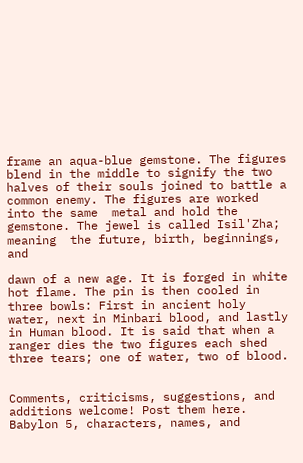frame an aqua-blue gemstone. The figures blend in the middle to signify the two halves of their souls joined to battle a common enemy. The figures are worked into the same  metal and hold the gemstone. The jewel is called Isil'Zha; meaning  the future, birth, beginnings, and

dawn of a new age. It is forged in white hot flame. The pin is then cooled in three bowls: First in ancient holy water, next in Minbari blood, and lastly in Human blood. It is said that when a ranger dies the two figures each shed three tears; one of water, two of blood.


Comments, criticisms, suggestions, and additions welcome! Post them here. Babylon 5, characters, names, and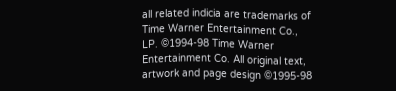all related indicia are trademarks of Time Warner Entertainment Co., LP. ©1994-98 Time Warner Entertainment Co. All original text, artwork and page design ©1995-98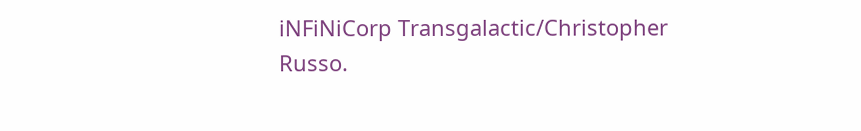iNFiNiCorp Transgalactic/Christopher Russo.